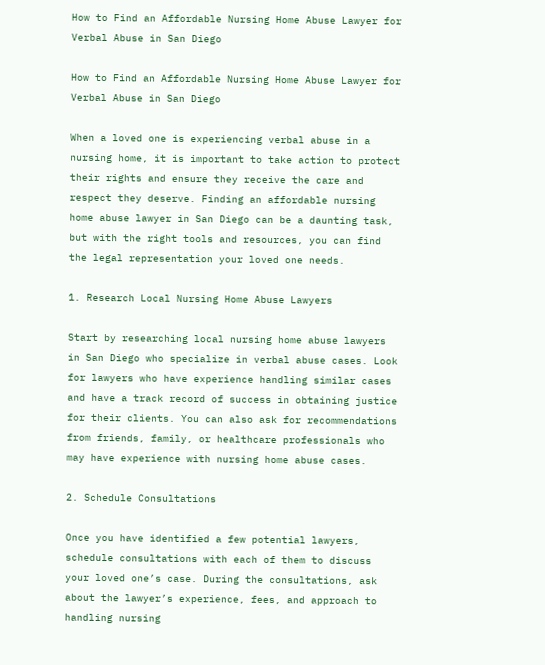How to Find an Affordable Nursing Home Abuse Lawyer for Verbal Abuse in San Diego

How to Find an Affordable Nursing Home Abuse Lawyer for Verbal Abuse in San Diego

When a loved one is experiencing verbal abuse in a nursing home, it is important to take action to protect their rights and ensure they receive the care and respect they deserve. Finding an affordable nursing home abuse lawyer in San Diego can be a daunting task, but with the right tools and resources, you can find the legal representation your loved one needs.

1. Research Local Nursing Home Abuse Lawyers

Start by researching local nursing home abuse lawyers in San Diego who specialize in verbal abuse cases. Look for lawyers who have experience handling similar cases and have a track record of success in obtaining justice for their clients. You can also ask for recommendations from friends, family, or healthcare professionals who may have experience with nursing home abuse cases.

2. Schedule Consultations

Once you have identified a few potential lawyers, schedule consultations with each of them to discuss your loved one’s case. During the consultations, ask about the lawyer’s experience, fees, and approach to handling nursing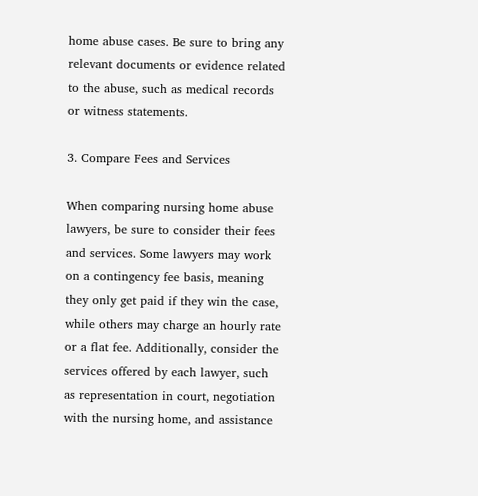home abuse cases. Be sure to bring any relevant documents or evidence related to the abuse, such as medical records or witness statements.

3. Compare Fees and Services

When comparing nursing home abuse lawyers, be sure to consider their fees and services. Some lawyers may work on a contingency fee basis, meaning they only get paid if they win the case, while others may charge an hourly rate or a flat fee. Additionally, consider the services offered by each lawyer, such as representation in court, negotiation with the nursing home, and assistance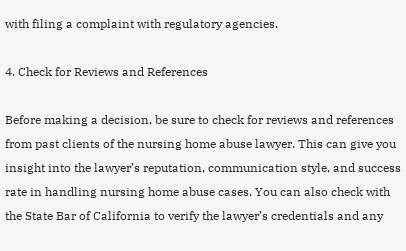with filing a complaint with regulatory agencies.

4. Check for Reviews and References

Before making a decision, be sure to check for reviews and references from past clients of the nursing home abuse lawyer. This can give you insight into the lawyer’s reputation, communication style, and success rate in handling nursing home abuse cases. You can also check with the State Bar of California to verify the lawyer’s credentials and any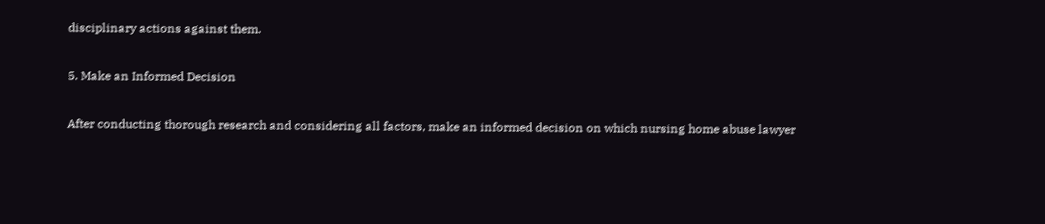disciplinary actions against them.

5. Make an Informed Decision

After conducting thorough research and considering all factors, make an informed decision on which nursing home abuse lawyer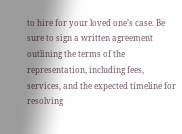to hire for your loved one’s case. Be sure to sign a written agreement outlining the terms of the representation, including fees, services, and the expected timeline for resolving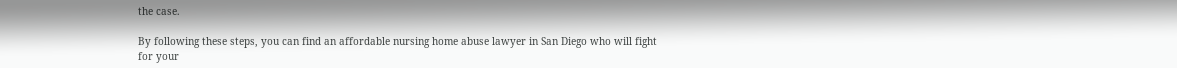the case.

By following these steps, you can find an affordable nursing home abuse lawyer in San Diego who will fight for your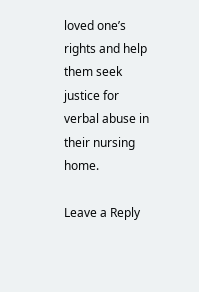loved one’s rights and help them seek justice for verbal abuse in their nursing home.

Leave a Reply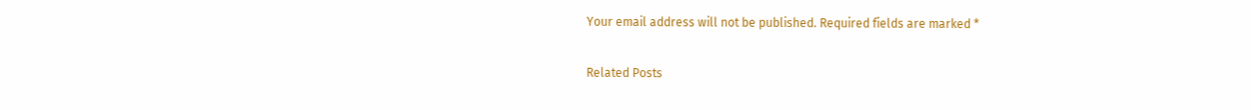Your email address will not be published. Required fields are marked *

Related Posts